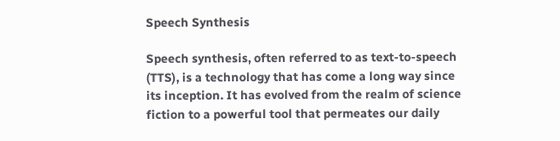Speech Synthesis

Speech synthesis, often referred to as text-to-speech (TTS), is a technology that has come a long way since its inception. It has evolved from the realm of science fiction to a powerful tool that permeates our daily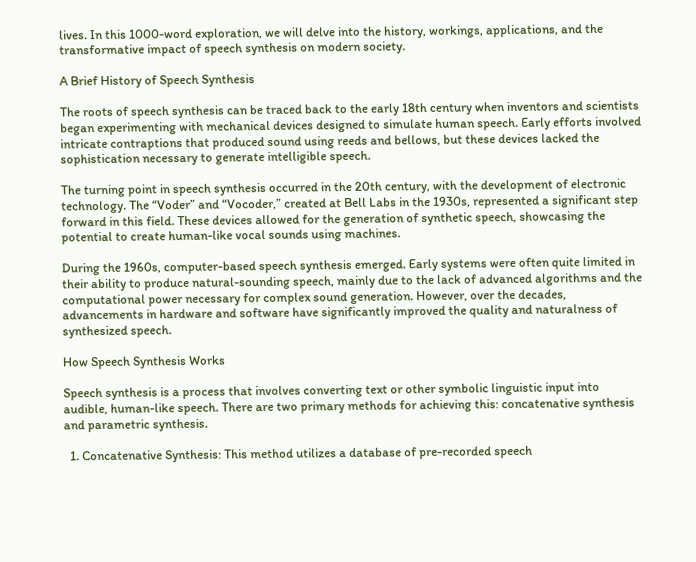lives. In this 1000-word exploration, we will delve into the history, workings, applications, and the transformative impact of speech synthesis on modern society.

A Brief History of Speech Synthesis

The roots of speech synthesis can be traced back to the early 18th century when inventors and scientists began experimenting with mechanical devices designed to simulate human speech. Early efforts involved intricate contraptions that produced sound using reeds and bellows, but these devices lacked the sophistication necessary to generate intelligible speech.

The turning point in speech synthesis occurred in the 20th century, with the development of electronic technology. The “Voder” and “Vocoder,” created at Bell Labs in the 1930s, represented a significant step forward in this field. These devices allowed for the generation of synthetic speech, showcasing the potential to create human-like vocal sounds using machines.

During the 1960s, computer-based speech synthesis emerged. Early systems were often quite limited in their ability to produce natural-sounding speech, mainly due to the lack of advanced algorithms and the computational power necessary for complex sound generation. However, over the decades, advancements in hardware and software have significantly improved the quality and naturalness of synthesized speech.

How Speech Synthesis Works

Speech synthesis is a process that involves converting text or other symbolic linguistic input into audible, human-like speech. There are two primary methods for achieving this: concatenative synthesis and parametric synthesis.

  1. Concatenative Synthesis: This method utilizes a database of pre-recorded speech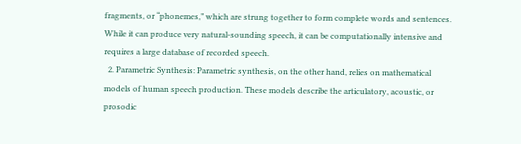fragments, or “phonemes,” which are strung together to form complete words and sentences. While it can produce very natural-sounding speech, it can be computationally intensive and requires a large database of recorded speech.
  2. Parametric Synthesis: Parametric synthesis, on the other hand, relies on mathematical models of human speech production. These models describe the articulatory, acoustic, or prosodic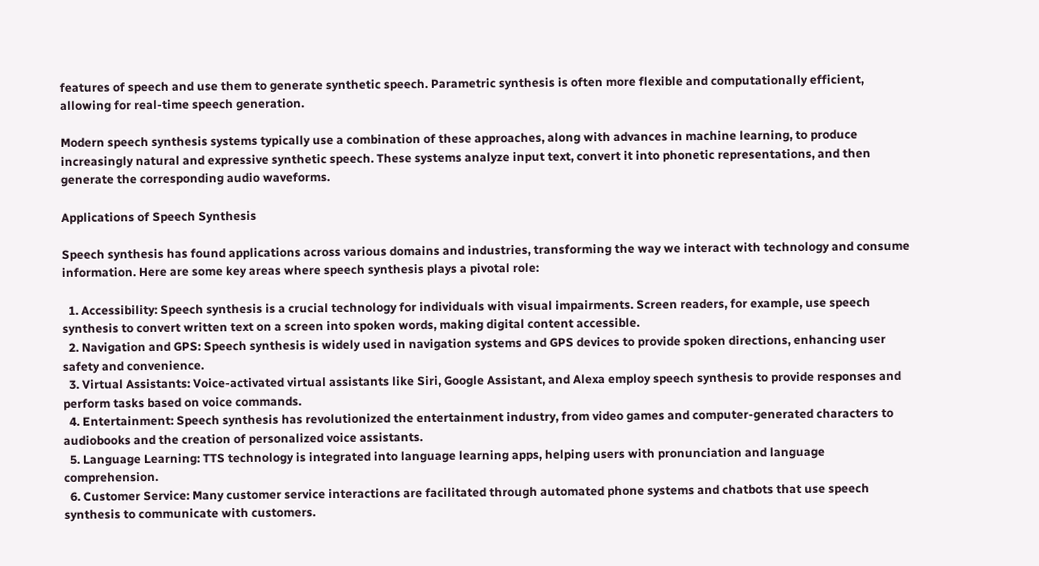features of speech and use them to generate synthetic speech. Parametric synthesis is often more flexible and computationally efficient, allowing for real-time speech generation.

Modern speech synthesis systems typically use a combination of these approaches, along with advances in machine learning, to produce increasingly natural and expressive synthetic speech. These systems analyze input text, convert it into phonetic representations, and then generate the corresponding audio waveforms.

Applications of Speech Synthesis

Speech synthesis has found applications across various domains and industries, transforming the way we interact with technology and consume information. Here are some key areas where speech synthesis plays a pivotal role:

  1. Accessibility: Speech synthesis is a crucial technology for individuals with visual impairments. Screen readers, for example, use speech synthesis to convert written text on a screen into spoken words, making digital content accessible.
  2. Navigation and GPS: Speech synthesis is widely used in navigation systems and GPS devices to provide spoken directions, enhancing user safety and convenience.
  3. Virtual Assistants: Voice-activated virtual assistants like Siri, Google Assistant, and Alexa employ speech synthesis to provide responses and perform tasks based on voice commands.
  4. Entertainment: Speech synthesis has revolutionized the entertainment industry, from video games and computer-generated characters to audiobooks and the creation of personalized voice assistants.
  5. Language Learning: TTS technology is integrated into language learning apps, helping users with pronunciation and language comprehension.
  6. Customer Service: Many customer service interactions are facilitated through automated phone systems and chatbots that use speech synthesis to communicate with customers.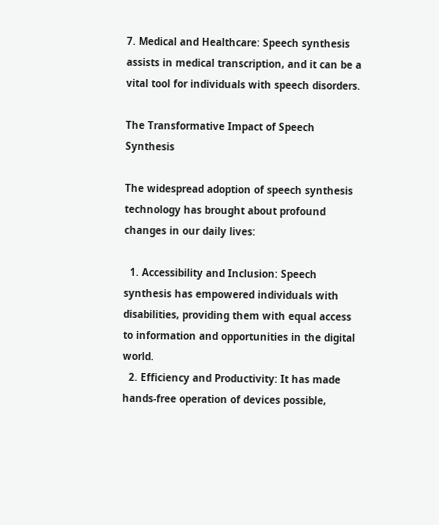7. Medical and Healthcare: Speech synthesis assists in medical transcription, and it can be a vital tool for individuals with speech disorders.

The Transformative Impact of Speech Synthesis

The widespread adoption of speech synthesis technology has brought about profound changes in our daily lives:

  1. Accessibility and Inclusion: Speech synthesis has empowered individuals with disabilities, providing them with equal access to information and opportunities in the digital world.
  2. Efficiency and Productivity: It has made hands-free operation of devices possible,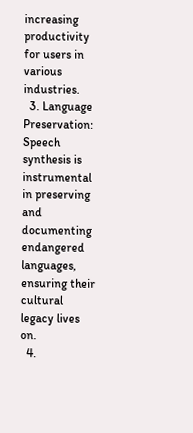increasing productivity for users in various industries.
  3. Language Preservation: Speech synthesis is instrumental in preserving and documenting endangered languages, ensuring their cultural legacy lives on.
  4.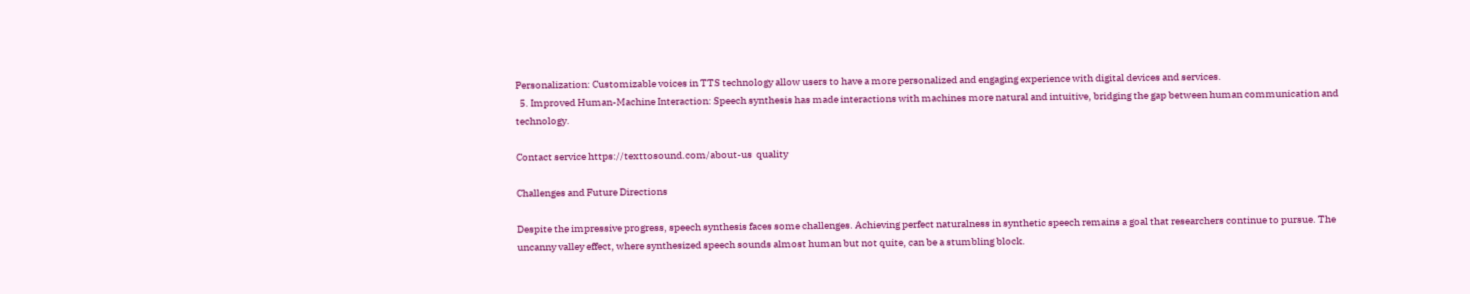Personalization: Customizable voices in TTS technology allow users to have a more personalized and engaging experience with digital devices and services.
  5. Improved Human-Machine Interaction: Speech synthesis has made interactions with machines more natural and intuitive, bridging the gap between human communication and technology.

Contact service https://texttosound.com/about-us  quality

Challenges and Future Directions

Despite the impressive progress, speech synthesis faces some challenges. Achieving perfect naturalness in synthetic speech remains a goal that researchers continue to pursue. The uncanny valley effect, where synthesized speech sounds almost human but not quite, can be a stumbling block.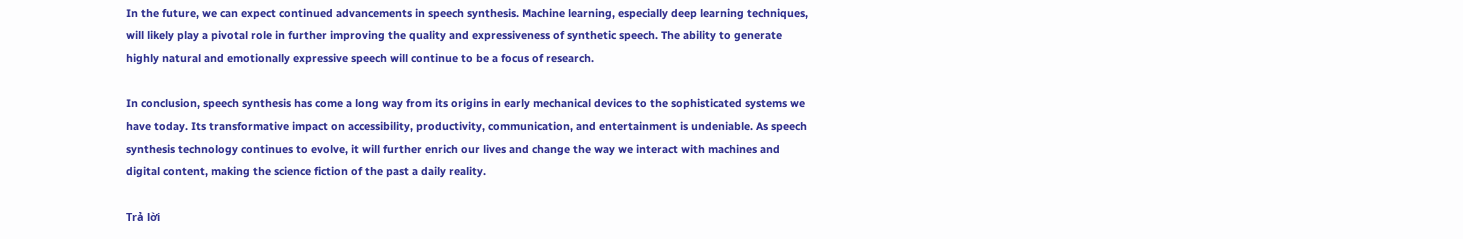In the future, we can expect continued advancements in speech synthesis. Machine learning, especially deep learning techniques, will likely play a pivotal role in further improving the quality and expressiveness of synthetic speech. The ability to generate highly natural and emotionally expressive speech will continue to be a focus of research.

In conclusion, speech synthesis has come a long way from its origins in early mechanical devices to the sophisticated systems we have today. Its transformative impact on accessibility, productivity, communication, and entertainment is undeniable. As speech synthesis technology continues to evolve, it will further enrich our lives and change the way we interact with machines and digital content, making the science fiction of the past a daily reality.

Trả lời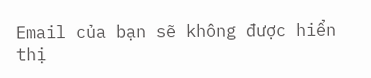Email của bạn sẽ không được hiển thị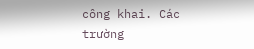công khai. Các trường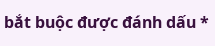bắt buộc được đánh dấu *